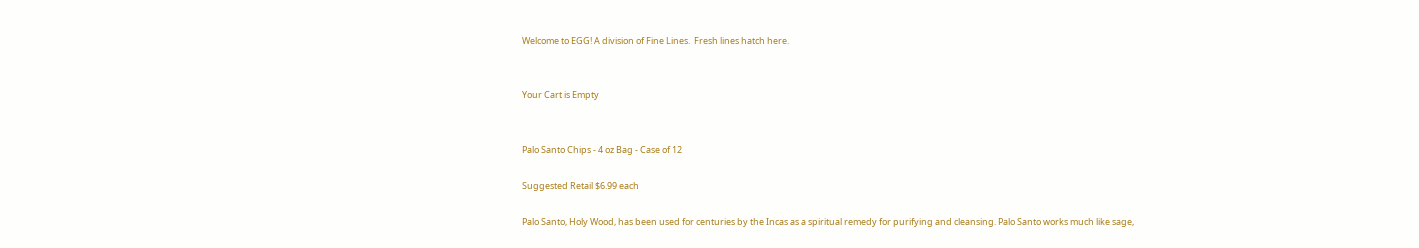Welcome to EGG! A division of Fine Lines.  Fresh lines hatch here.


Your Cart is Empty


Palo Santo Chips - 4 oz Bag - Case of 12

Suggested Retail $6.99 each

Palo Santo, Holy Wood, has been used for centuries by the Incas as a spiritual remedy for purifying and cleansing. Palo Santo works much like sage,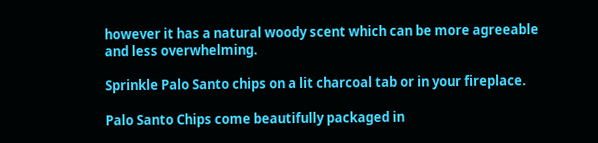however it has a natural woody scent which can be more agreeable and less overwhelming.

Sprinkle Palo Santo chips on a lit charcoal tab or in your fireplace.

Palo Santo Chips come beautifully packaged in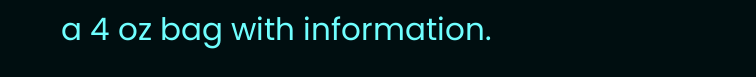a 4 oz bag with information.